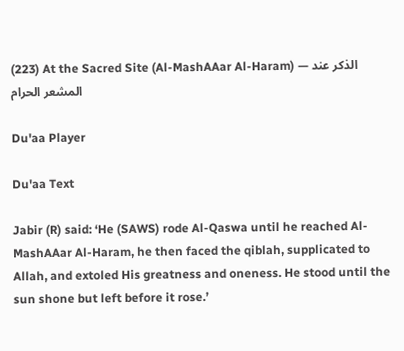(223) At the Sacred Site (Al-MashAAar Al-Haram) — الذكر عند المشعر الحرام

Du'aa Player

Du'aa Text

Jabir (R) said: ‘He (SAWS) rode Al-Qaswa until he reached Al-MashAAar Al-Haram, he then faced the qiblah, supplicated to Allah, and extoled His greatness and oneness. He stood until the sun shone but left before it rose.’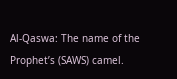Al-Qaswa: The name of the Prophet’s (SAWS) camel.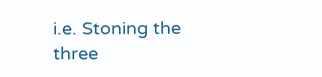i.e. Stoning the three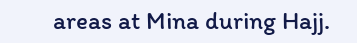areas at Mina during Hajj.